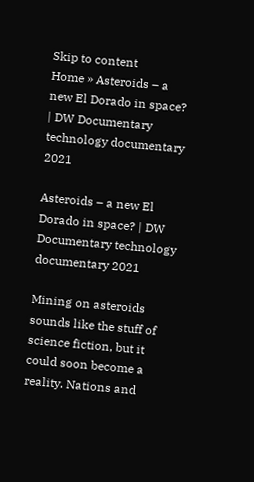Skip to content
Home » Asteroids – a new El Dorado in space? | DW Documentary technology documentary 2021

Asteroids – a new El Dorado in space? | DW Documentary technology documentary 2021

Mining on asteroids sounds like the stuff of science fiction, but it could soon become a reality. Nations and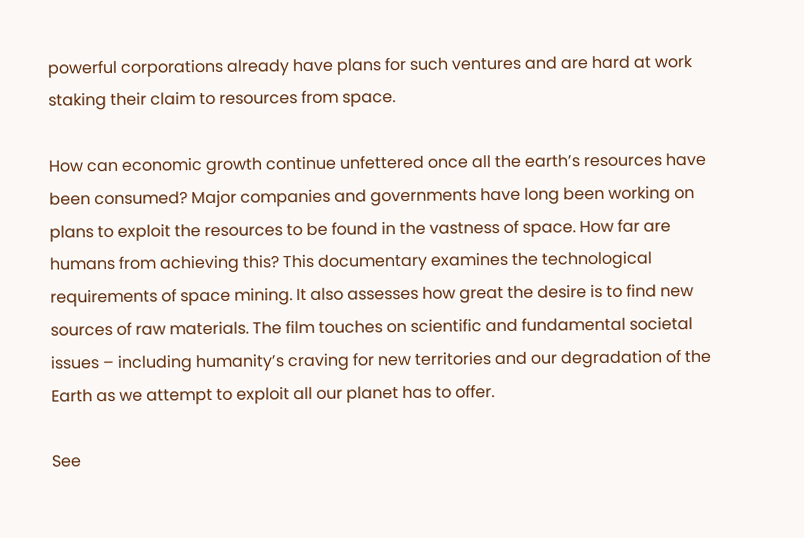powerful corporations already have plans for such ventures and are hard at work staking their claim to resources from space.

How can economic growth continue unfettered once all the earth’s resources have been consumed? Major companies and governments have long been working on plans to exploit the resources to be found in the vastness of space. How far are humans from achieving this? This documentary examines the technological requirements of space mining. It also assesses how great the desire is to find new sources of raw materials. The film touches on scientific and fundamental societal issues – including humanity’s craving for new territories and our degradation of the Earth as we attempt to exploit all our planet has to offer.

See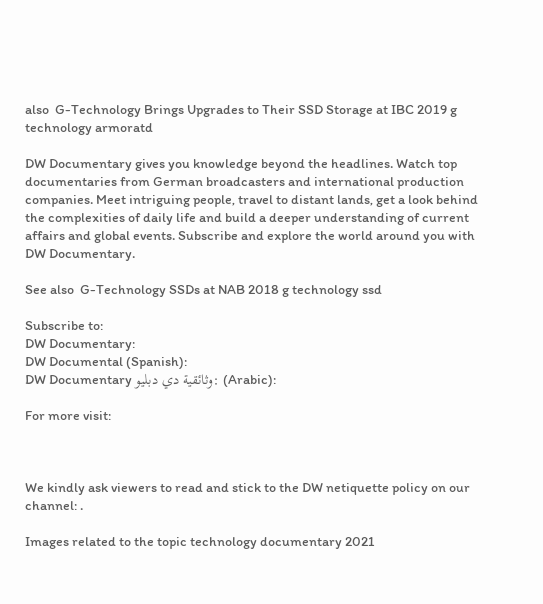also  G-Technology Brings Upgrades to Their SSD Storage at IBC 2019 g technology armoratd

DW Documentary gives you knowledge beyond the headlines. Watch top documentaries from German broadcasters and international production companies. Meet intriguing people, travel to distant lands, get a look behind the complexities of daily life and build a deeper understanding of current affairs and global events. Subscribe and explore the world around you with DW Documentary.

See also  G-Technology SSDs at NAB 2018 g technology ssd

Subscribe to:
DW Documentary:
DW Documental (Spanish):
DW Documentary وثائقية دي دبليو: (Arabic):

For more visit:



We kindly ask viewers to read and stick to the DW netiquette policy on our channel: .

Images related to the topic technology documentary 2021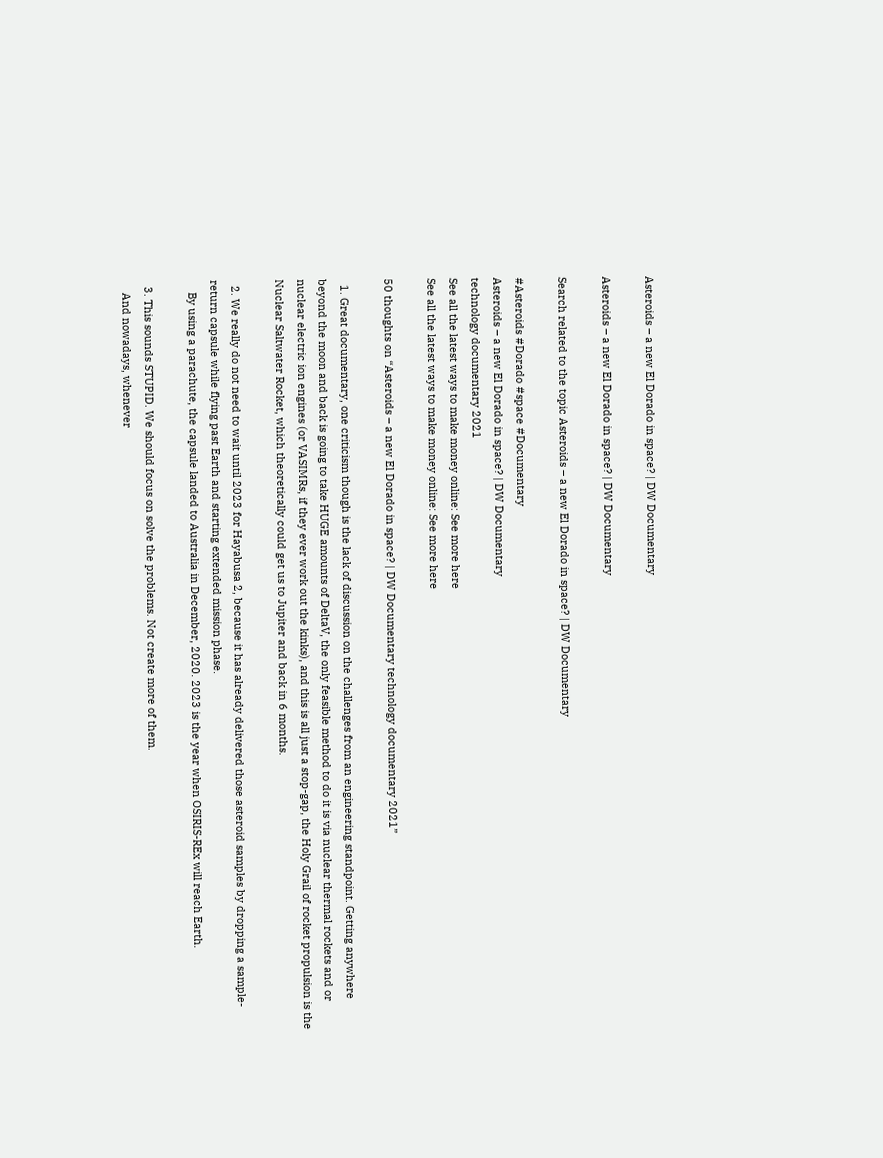Asteroids – a new El Dorado in space? | DW Documentary

Asteroids – a new El Dorado in space? | DW Documentary

Search related to the topic Asteroids – a new El Dorado in space? | DW Documentary

#Asteroids #Dorado #space #Documentary
Asteroids – a new El Dorado in space? | DW Documentary
technology documentary 2021
See all the latest ways to make money online: See more here
See all the latest ways to make money online: See more here

50 thoughts on “Asteroids – a new El Dorado in space? | DW Documentary technology documentary 2021”

  1. Great documentary, one criticism though is the lack of discussion on the challenges from an engineering standpoint. Getting anywhere beyond the moon and back is going to take HUGE amounts of DeltaV, the only feasible method to do it is via nuclear thermal rockets and or nuclear electric ion engines (or VASIMRs, if they ever work out the kinks), and this is all just a stop-gap, the Holy Grail of rocket propulsion is the Nuclear Saltwater Rocket, which theoretically could get us to Jupiter and back in 6 months.

  2. We really do not need to wait until 2023 for Hayabusa 2, because it has already delivered those asteroid samples by dropping a sample-return capsule while flying past Earth and starting extended mission phase.
    By using a parachute, the capsule landed to Australia in December, 2020. 2023 is the year when OSIRIS-REx will reach Earth.

  3. This sounds STUPID. We should focus on solve the problems. Not create more of them.
    And nowadays, whenever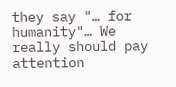they say "… for humanity"… We really should pay attention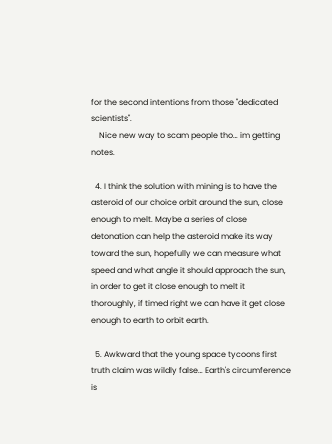for the second intentions from those "dedicated scientists".
    Nice new way to scam people tho… im getting notes.

  4. I think the solution with mining is to have the asteroid of our choice orbit around the sun, close enough to melt. Maybe a series of close detonation can help the asteroid make its way toward the sun, hopefully we can measure what speed and what angle it should approach the sun, in order to get it close enough to melt it thoroughly, if timed right we can have it get close enough to earth to orbit earth.

  5. Awkward that the young space tycoons first truth claim was wildly false… Earth's circumference is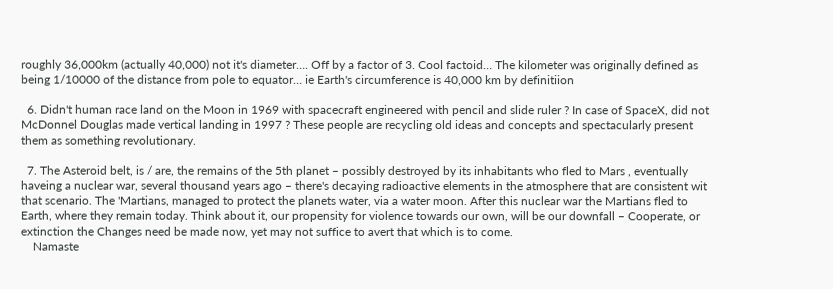roughly 36,000km (actually 40,000) not it's diameter…. Off by a factor of 3. Cool factoid… The kilometer was originally defined as being 1/10000 of the distance from pole to equator… ie Earth's circumference is 40,000 km by definitiion

  6. Didn't human race land on the Moon in 1969 with spacecraft engineered with pencil and slide ruler ? In case of SpaceX, did not McDonnel Douglas made vertical landing in 1997 ? These people are recycling old ideas and concepts and spectacularly present them as something revolutionary.

  7. The Asteroid belt, is / are, the remains of the 5th planet – possibly destroyed by its inhabitants who fled to Mars , eventually haveing a nuclear war, several thousand years ago – there's decaying radioactive elements in the atmosphere that are consistent wit that scenario. The 'Martians, managed to protect the planets water, via a water moon. After this nuclear war the Martians fled to Earth, where they remain today. Think about it, our propensity for violence towards our own, will be our downfall – Cooperate, or extinction the Changes need be made now, yet may not suffice to avert that which is to come.
    Namaste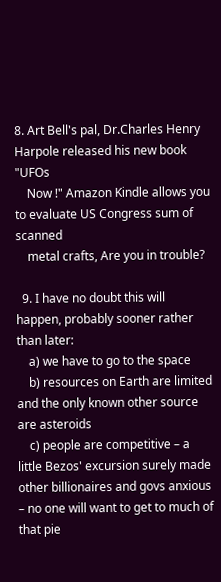8. Art Bell's pal, Dr.Charles Henry Harpole released his new book "UFOs
    Now !" Amazon Kindle allows you to evaluate US Congress sum of scanned
    metal crafts, Are you in trouble?

  9. I have no doubt this will happen, probably sooner rather than later:
    a) we have to go to the space
    b) resources on Earth are limited and the only known other source are asteroids
    c) people are competitive – a little Bezos' excursion surely made other billionaires and govs anxious – no one will want to get to much of that pie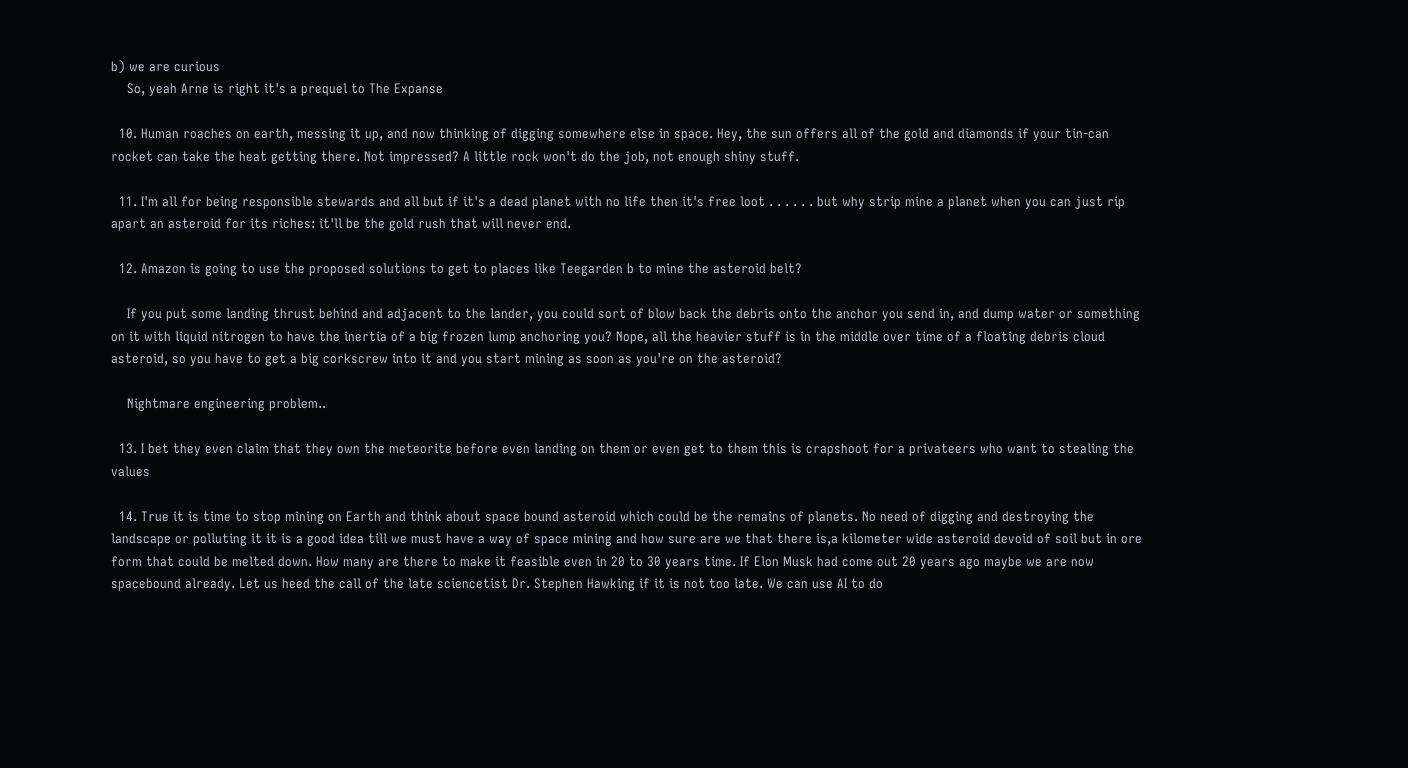b) we are curious
    So, yeah Arne is right it's a prequel to The Expanse

  10. Human roaches on earth, messing it up, and now thinking of digging somewhere else in space. Hey, the sun offers all of the gold and diamonds if your tin-can rocket can take the heat getting there. Not impressed? A little rock won't do the job, not enough shiny stuff.

  11. I'm all for being responsible stewards and all but if it's a dead planet with no life then it's free loot . . . . . . but why strip mine a planet when you can just rip apart an asteroid for its riches: it'll be the gold rush that will never end.

  12. Amazon is going to use the proposed solutions to get to places like Teegarden b to mine the asteroid belt?

    If you put some landing thrust behind and adjacent to the lander, you could sort of blow back the debris onto the anchor you send in, and dump water or something on it with liquid nitrogen to have the inertia of a big frozen lump anchoring you? Nope, all the heavier stuff is in the middle over time of a floating debris cloud asteroid, so you have to get a big corkscrew into it and you start mining as soon as you're on the asteroid?

    Nightmare engineering problem..

  13. I bet they even claim that they own the meteorite before even landing on them or even get to them this is crapshoot for a privateers who want to stealing the values

  14. True it is time to stop mining on Earth and think about space bound asteroid which could be the remains of planets. No need of digging and destroying the landscape or polluting it it is a good idea till we must have a way of space mining and how sure are we that there is,a kilometer wide asteroid devoid of soil but in ore form that could be melted down. How many are there to make it feasible even in 20 to 30 years time. If Elon Musk had come out 20 years ago maybe we are now spacebound already. Let us heed the call of the late sciencetist Dr. Stephen Hawking if it is not too late. We can use AI to do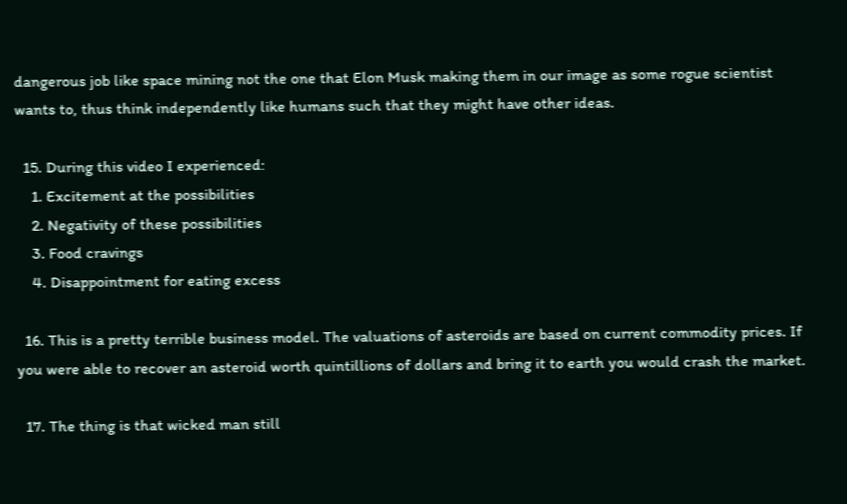dangerous job like space mining not the one that Elon Musk making them in our image as some rogue scientist wants to, thus think independently like humans such that they might have other ideas.

  15. During this video I experienced:
    1. Excitement at the possibilities
    2. Negativity of these possibilities
    3. Food cravings
    4. Disappointment for eating excess

  16. This is a pretty terrible business model. The valuations of asteroids are based on current commodity prices. If you were able to recover an asteroid worth quintillions of dollars and bring it to earth you would crash the market.

  17. The thing is that wicked man still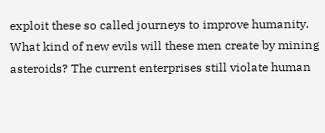exploit these so called journeys to improve humanity. What kind of new evils will these men create by mining asteroids? The current enterprises still violate human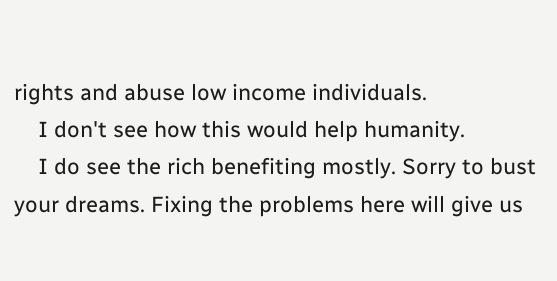rights and abuse low income individuals.
    I don't see how this would help humanity.
    I do see the rich benefiting mostly. Sorry to bust your dreams. Fixing the problems here will give us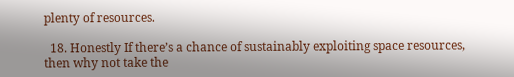plenty of resources.

  18. Honestly If there’s a chance of sustainably exploiting space resources, then why not take the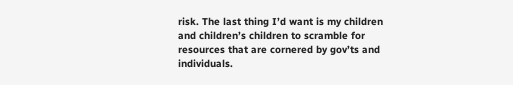risk. The last thing I’d want is my children and children’s children to scramble for resources that are cornered by gov’ts and individuals.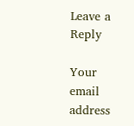Leave a Reply

Your email address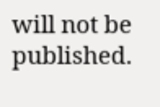will not be published.